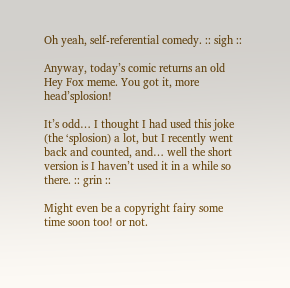Oh yeah, self-referential comedy. :: sigh ::

Anyway, today’s comic returns an old Hey Fox meme. You got it, more head’splosion!

It’s odd… I thought I had used this joke (the ‘splosion) a lot, but I recently went back and counted, and… well the short version is I haven’t used it in a while so there. :: grin ::

Might even be a copyright fairy some time soon too! or not.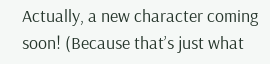Actually, a new character coming soon! (Because that’s just what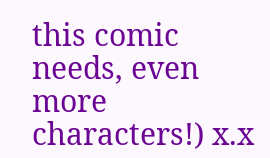this comic needs, even more characters!) x.x